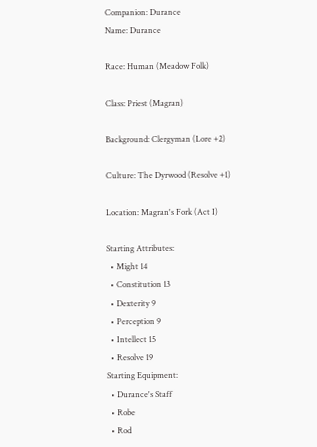Companion: Durance
Name: Durance

Race: Human (Meadow Folk)

Class: Priest (Magran)

Background: Clergyman (Lore +2)

Culture: The Dyrwood (Resolve +1)

Location: Magran's Fork (Act I)

Starting Attributes:
  • Might 14
  • Constitution 13
  • Dexterity 9
  • Perception 9
  • Intellect 15
  • Resolve 19
Starting Equipment:
  • Durance's Staff
  • Robe
  • Rod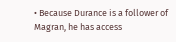• Because Durance is a follower of Magran, he has access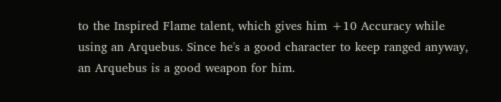to the Inspired Flame talent, which gives him +10 Accuracy while using an Arquebus. Since he's a good character to keep ranged anyway, an Arquebus is a good weapon for him.